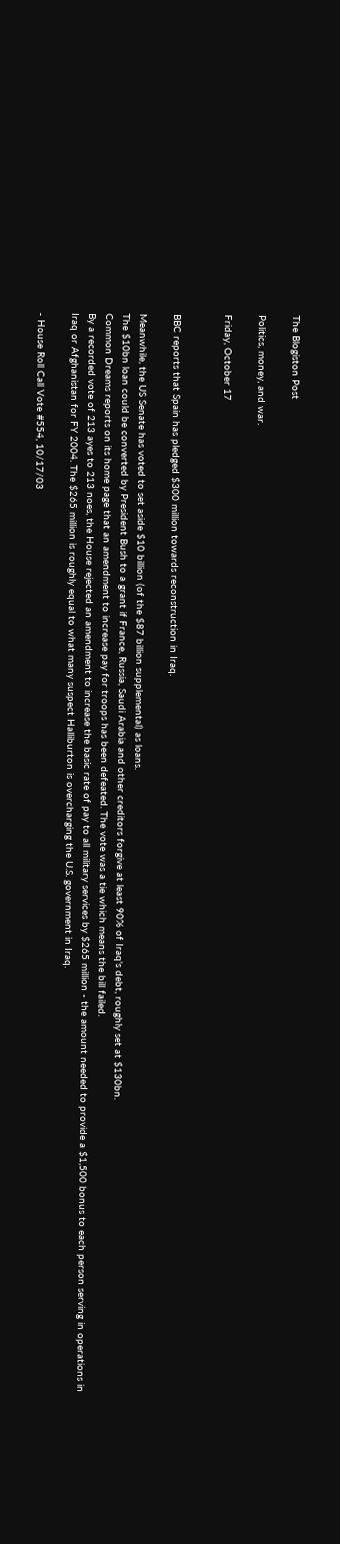The Blogiston Post

Politics, money, and war.

Friday, October 17


BBC reports that Spain has pledged $300 million towards reconstruction in Iraq.

Meanwhile, the US Senate has voted to set aside $10 billion (of the $87 billion supplemental) as loans.
The $10bn loan could be converted by President Bush to a grant if France, Russia, Saudi Arabia and other creditors forgive at least 90% of Iraq's debt, roughly set at $130bn.
Common Dreams reports on its home page that an amendment to increase pay for troops has been defeated. The vote was a tie which means the bill failed.
By a recorded vote of 213 ayes to 213 noes, the House rejected an amendment to increase the basic rate of pay to all military services by $265 million - the amount needed to provide a $1,500 bonus to each person serving in operations in Iraq or Afghanistan for FY 2004. The $265 million is roughly equal to what many suspect Halliburton is overcharging the U.S. government in Iraq.

- House Roll Call Vote #554, 10/17/03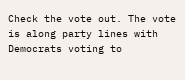Check the vote out. The vote is along party lines with Democrats voting to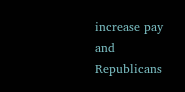increase pay and Republicans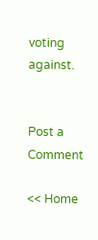voting against.


Post a Comment

<< Home